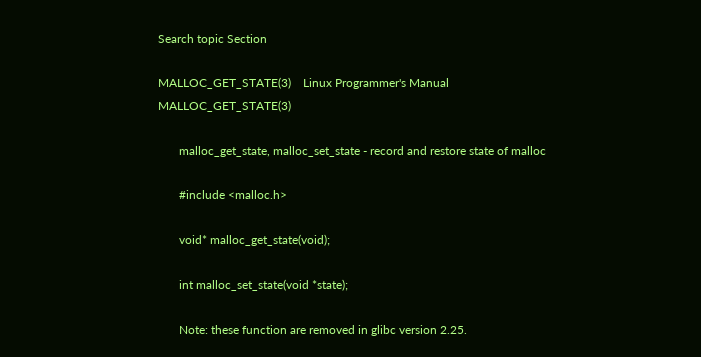Search topic Section

MALLOC_GET_STATE(3)    Linux Programmer's Manual       MALLOC_GET_STATE(3)

       malloc_get_state, malloc_set_state - record and restore state of malloc

       #include <malloc.h>

       void* malloc_get_state(void);

       int malloc_set_state(void *state);

       Note: these function are removed in glibc version 2.25.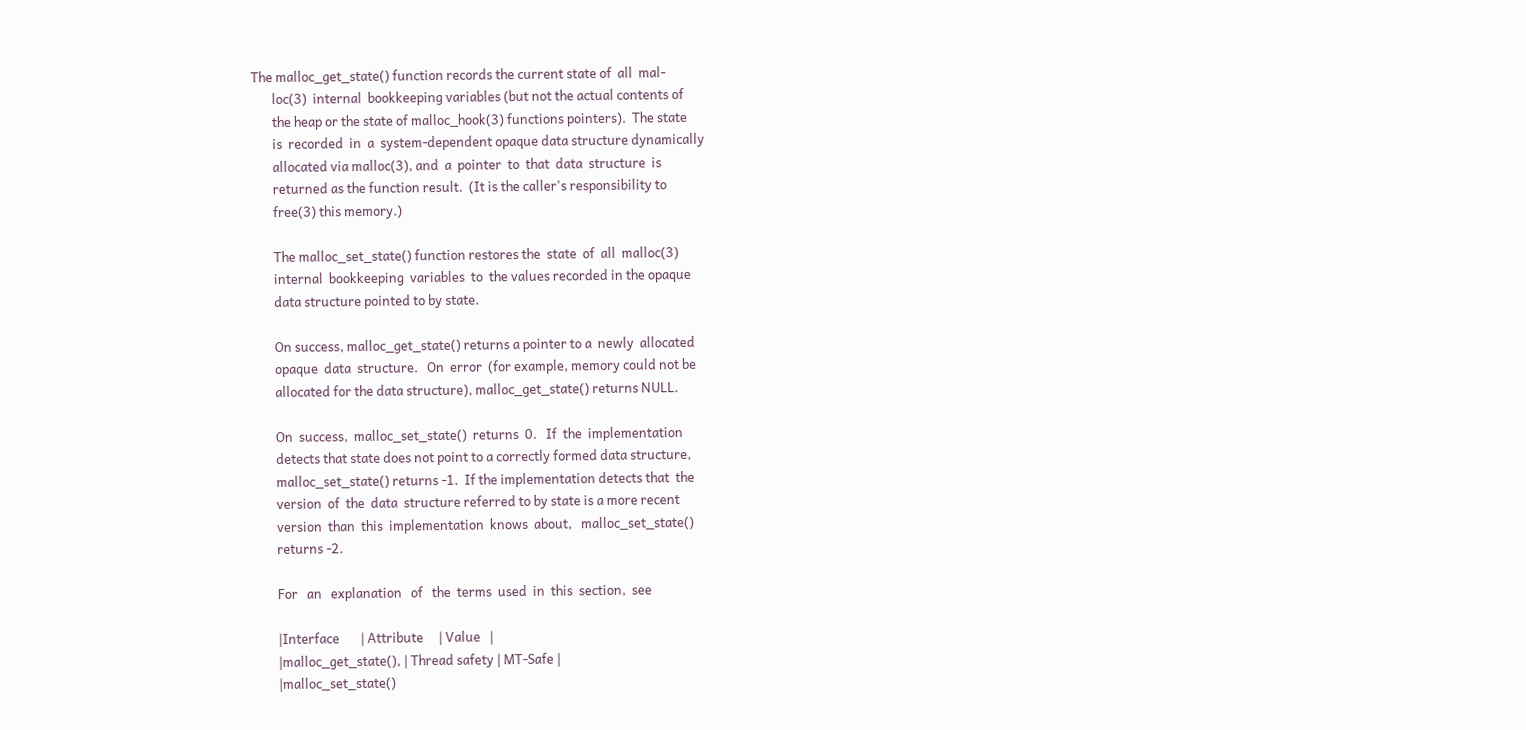The malloc_get_state() function records the current state of  all  mal-
       loc(3)  internal  bookkeeping variables (but not the actual contents of
       the heap or the state of malloc_hook(3) functions pointers).  The state
       is  recorded  in  a  system-dependent opaque data structure dynamically
       allocated via malloc(3), and  a  pointer  to  that  data  structure  is
       returned as the function result.  (It is the caller's responsibility to
       free(3) this memory.)

       The malloc_set_state() function restores the  state  of  all  malloc(3)
       internal  bookkeeping  variables  to  the values recorded in the opaque
       data structure pointed to by state.

       On success, malloc_get_state() returns a pointer to a  newly  allocated
       opaque  data  structure.   On  error  (for example, memory could not be
       allocated for the data structure), malloc_get_state() returns NULL.

       On  success,  malloc_set_state()  returns  0.   If  the  implementation
       detects that state does not point to a correctly formed data structure,
       malloc_set_state() returns -1.  If the implementation detects that  the
       version  of  the  data  structure referred to by state is a more recent
       version  than  this  implementation  knows  about,   malloc_set_state()
       returns -2.

       For   an   explanation   of   the  terms  used  in  this  section,  see

       |Interface       | Attribute     | Value   |
       |malloc_get_state(), | Thread safety | MT-Safe |
       |malloc_set_state()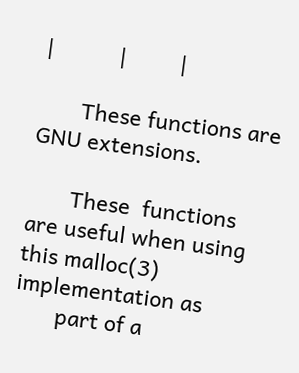|           |         |

       These functions are GNU extensions.

       These  functions are useful when using this malloc(3) implementation as
       part of a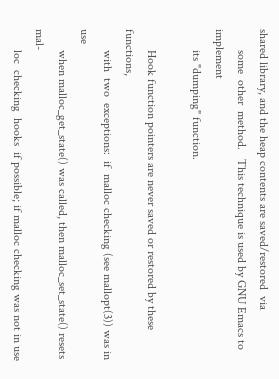shared library, and the heap contents are saved/restored  via
       some  other  method.   This technique is used by GNU Emacs to implement
       its "dumping" function.

       Hook function pointers are never saved or restored by these  functions,
       with  two  exceptions:  if  malloc checking (see mallopt(3)) was in use
       when malloc_get_state() was called, then malloc_set_state() resets mal-
       loc  checking  hooks  if possible; if malloc checking was not in use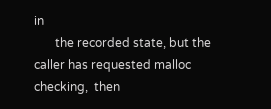in
       the recorded state, but the caller has requested malloc checking,  then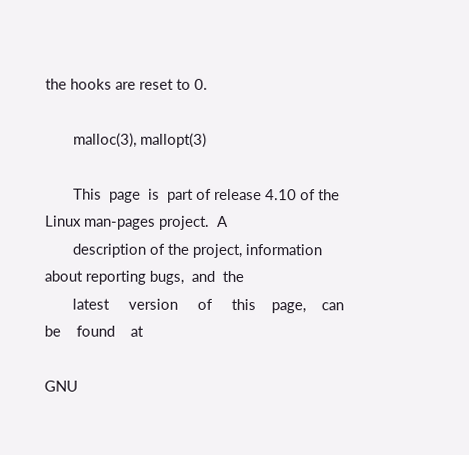the hooks are reset to 0.

       malloc(3), mallopt(3)

       This  page  is  part of release 4.10 of the Linux man-pages project.  A
       description of the project, information about reporting bugs,  and  the
       latest     version     of     this    page,    can    be    found    at

GNU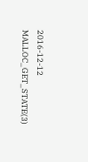2016-12-12           MALLOC_GET_STATE(3)